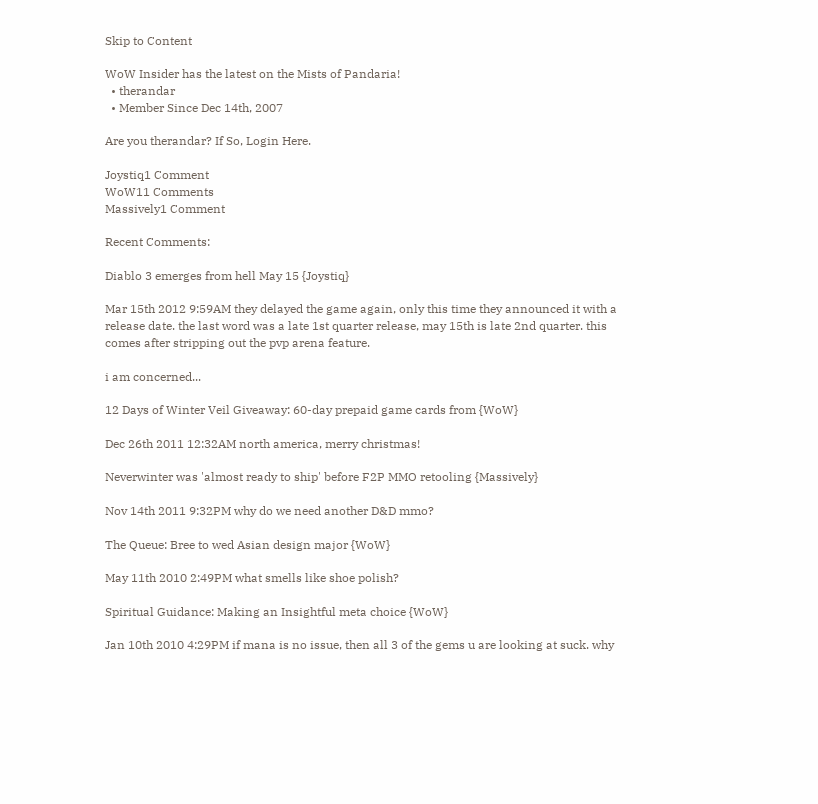Skip to Content

WoW Insider has the latest on the Mists of Pandaria!
  • therandar
  • Member Since Dec 14th, 2007

Are you therandar? If So, Login Here.

Joystiq1 Comment
WoW11 Comments
Massively1 Comment

Recent Comments:

Diablo 3 emerges from hell May 15 {Joystiq}

Mar 15th 2012 9:59AM they delayed the game again, only this time they announced it with a release date. the last word was a late 1st quarter release, may 15th is late 2nd quarter. this comes after stripping out the pvp arena feature.

i am concerned...

12 Days of Winter Veil Giveaway: 60-day prepaid game cards from {WoW}

Dec 26th 2011 12:32AM north america, merry christmas!

Neverwinter was 'almost ready to ship' before F2P MMO retooling {Massively}

Nov 14th 2011 9:32PM why do we need another D&D mmo?

The Queue: Bree to wed Asian design major {WoW}

May 11th 2010 2:49PM what smells like shoe polish?

Spiritual Guidance: Making an Insightful meta choice {WoW}

Jan 10th 2010 4:29PM if mana is no issue, then all 3 of the gems u are looking at suck. why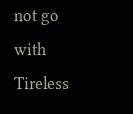not go with Tireless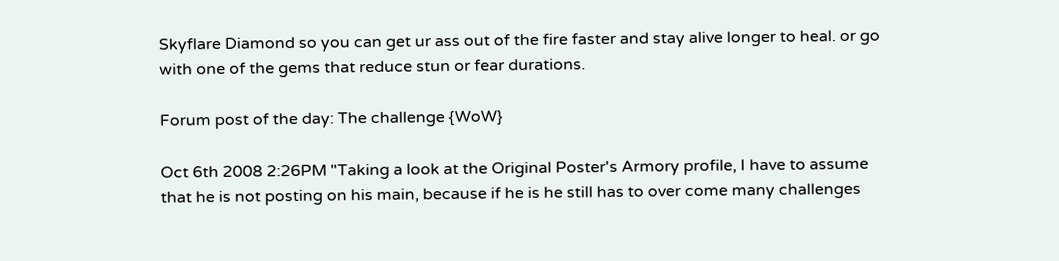Skyflare Diamond so you can get ur ass out of the fire faster and stay alive longer to heal. or go with one of the gems that reduce stun or fear durations.

Forum post of the day: The challenge {WoW}

Oct 6th 2008 2:26PM "Taking a look at the Original Poster's Armory profile, I have to assume that he is not posting on his main, because if he is he still has to over come many challenges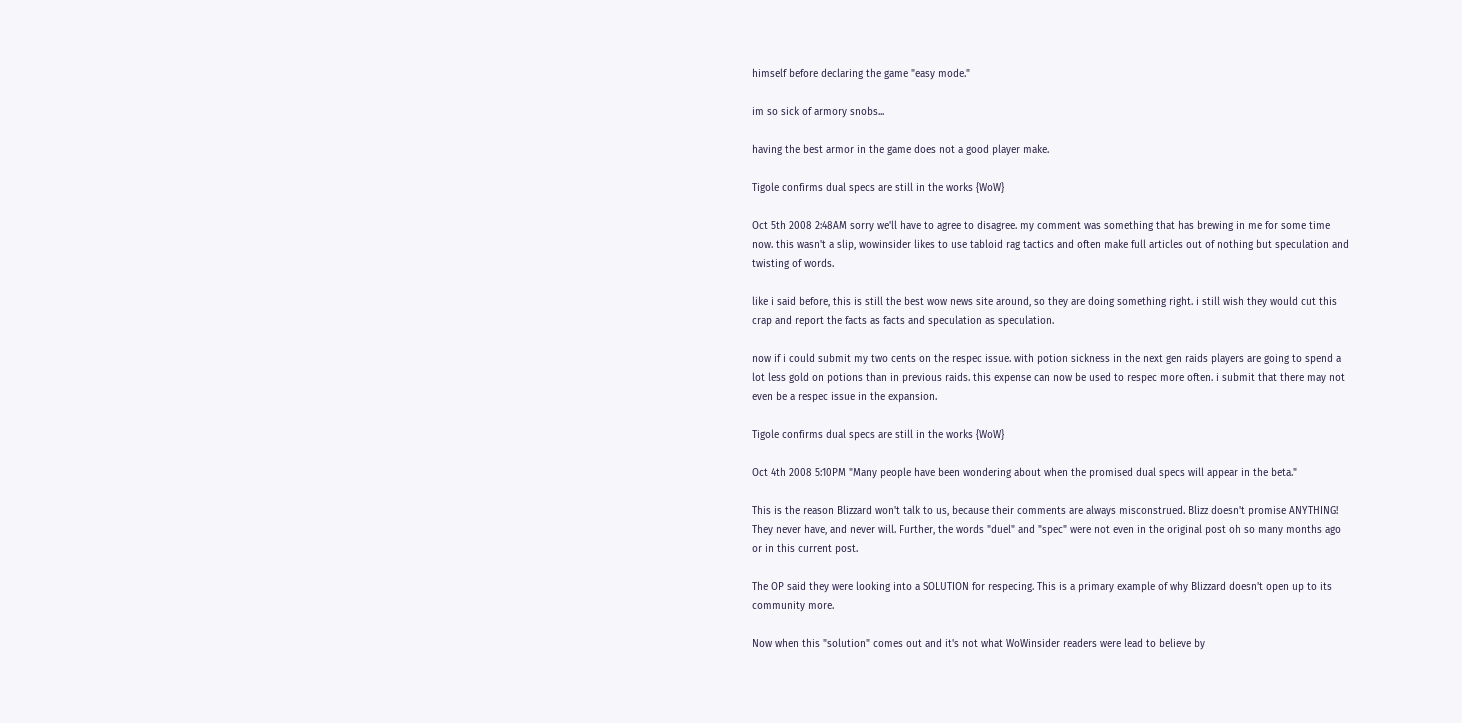himself before declaring the game "easy mode."

im so sick of armory snobs...

having the best armor in the game does not a good player make.

Tigole confirms dual specs are still in the works {WoW}

Oct 5th 2008 2:48AM sorry we'll have to agree to disagree. my comment was something that has brewing in me for some time now. this wasn't a slip, wowinsider likes to use tabloid rag tactics and often make full articles out of nothing but speculation and twisting of words.

like i said before, this is still the best wow news site around, so they are doing something right. i still wish they would cut this crap and report the facts as facts and speculation as speculation.

now if i could submit my two cents on the respec issue. with potion sickness in the next gen raids players are going to spend a lot less gold on potions than in previous raids. this expense can now be used to respec more often. i submit that there may not even be a respec issue in the expansion.

Tigole confirms dual specs are still in the works {WoW}

Oct 4th 2008 5:10PM "Many people have been wondering about when the promised dual specs will appear in the beta."

This is the reason Blizzard won't talk to us, because their comments are always misconstrued. Blizz doesn't promise ANYTHING! They never have, and never will. Further, the words "duel" and "spec" were not even in the original post oh so many months ago or in this current post.

The OP said they were looking into a SOLUTION for respecing. This is a primary example of why Blizzard doesn't open up to its community more.

Now when this "solution" comes out and it's not what WoWinsider readers were lead to believe by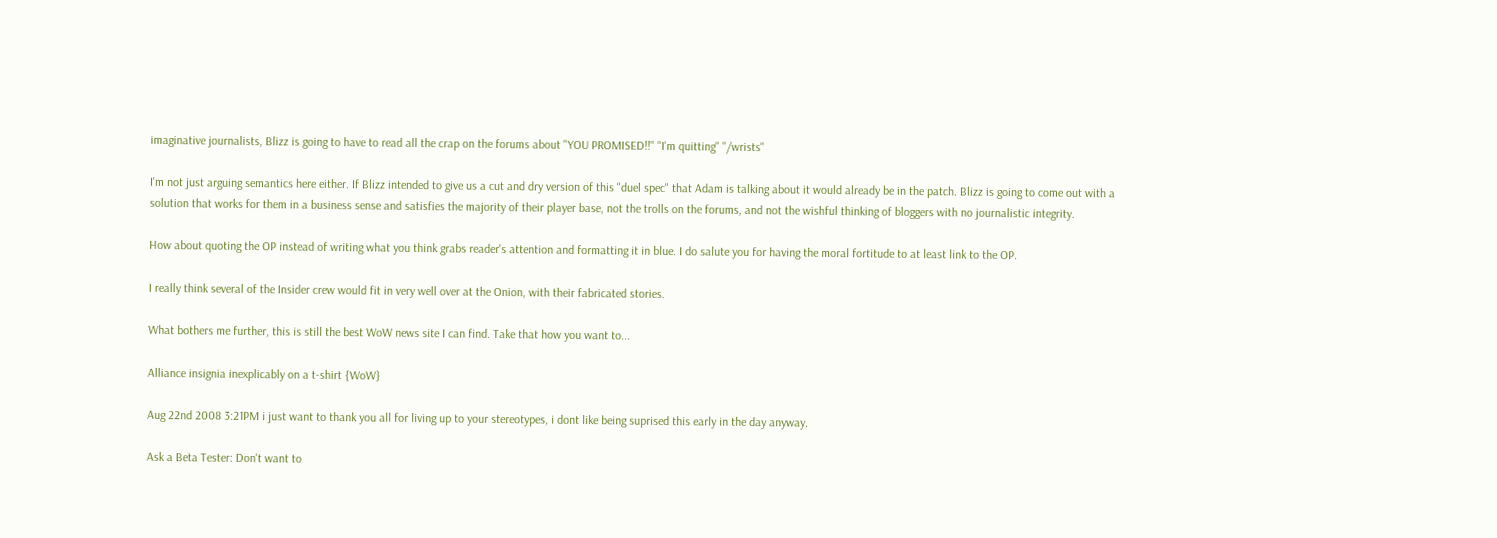imaginative journalists, Blizz is going to have to read all the crap on the forums about "YOU PROMISED!!" "I'm quitting" "/wrists"

I'm not just arguing semantics here either. If Blizz intended to give us a cut and dry version of this "duel spec" that Adam is talking about it would already be in the patch. Blizz is going to come out with a solution that works for them in a business sense and satisfies the majority of their player base, not the trolls on the forums, and not the wishful thinking of bloggers with no journalistic integrity.

How about quoting the OP instead of writing what you think grabs reader's attention and formatting it in blue. I do salute you for having the moral fortitude to at least link to the OP.

I really think several of the Insider crew would fit in very well over at the Onion, with their fabricated stories.

What bothers me further, this is still the best WoW news site I can find. Take that how you want to...

Alliance insignia inexplicably on a t-shirt {WoW}

Aug 22nd 2008 3:21PM i just want to thank you all for living up to your stereotypes, i dont like being suprised this early in the day anyway.

Ask a Beta Tester: Don't want to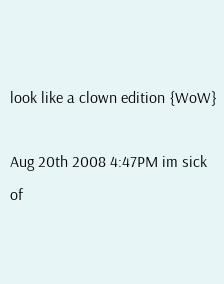look like a clown edition {WoW}

Aug 20th 2008 4:47PM im sick of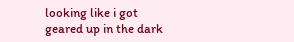looking like i got geared up in the dark